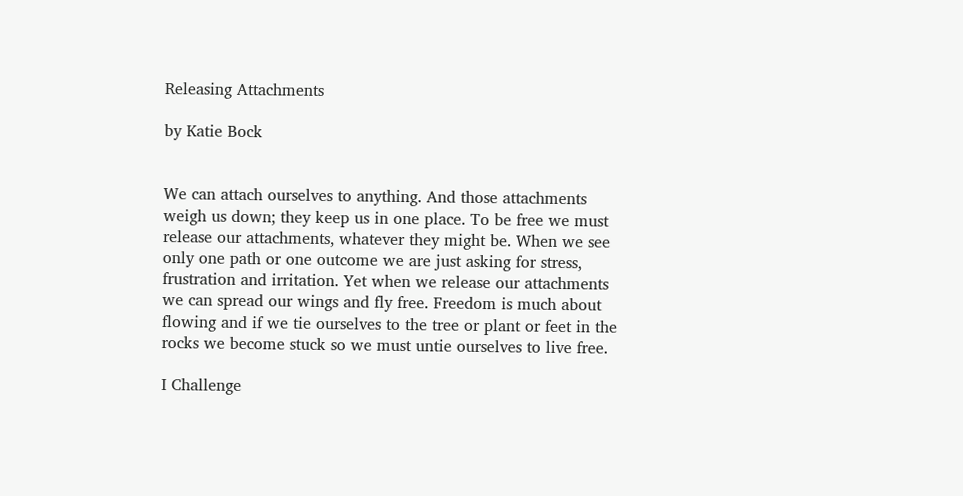Releasing Attachments

by Katie Bock


We can attach ourselves to anything. And those attachments weigh us down; they keep us in one place. To be free we must release our attachments, whatever they might be. When we see only one path or one outcome we are just asking for stress, frustration and irritation. Yet when we release our attachments we can spread our wings and fly free. Freedom is much about flowing and if we tie ourselves to the tree or plant or feet in the rocks we become stuck so we must untie ourselves to live free.

I Challenge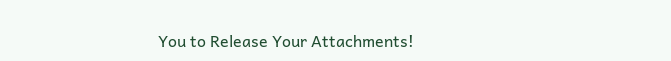You to Release Your Attachments!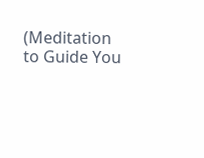(Meditation to Guide You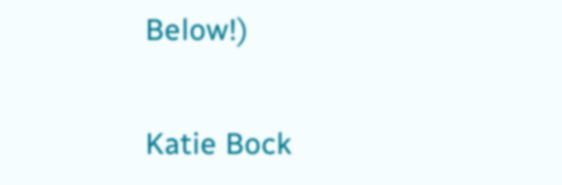Below!)


Katie Bock